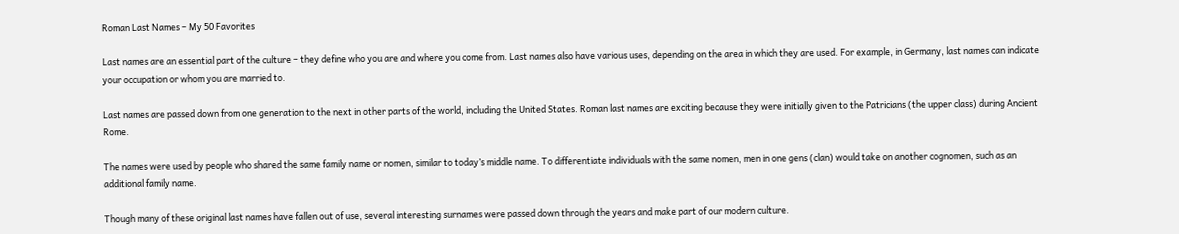Roman Last Names – My 50 Favorites

Last names are an essential part of the culture – they define who you are and where you come from. Last names also have various uses, depending on the area in which they are used. For example, in Germany, last names can indicate your occupation or whom you are married to.

Last names are passed down from one generation to the next in other parts of the world, including the United States. Roman last names are exciting because they were initially given to the Patricians (the upper class) during Ancient Rome.

The names were used by people who shared the same family name or nomen, similar to today’s middle name. To differentiate individuals with the same nomen, men in one gens (clan) would take on another cognomen, such as an additional family name.

Though many of these original last names have fallen out of use, several interesting surnames were passed down through the years and make part of our modern culture.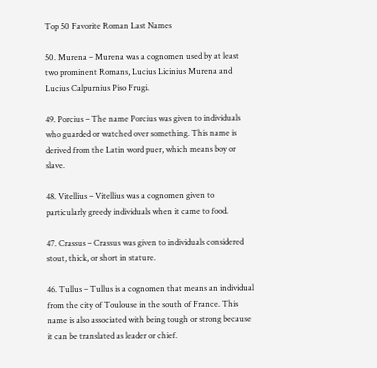Top 50 Favorite Roman Last Names

50. Murena – Murena was a cognomen used by at least two prominent Romans, Lucius Licinius Murena and Lucius Calpurnius Piso Frugi.

49. Porcius – The name Porcius was given to individuals who guarded or watched over something. This name is derived from the Latin word puer, which means boy or slave.

48. Vitellius – Vitellius was a cognomen given to particularly greedy individuals when it came to food.

47. Crassus – Crassus was given to individuals considered stout, thick, or short in stature.

46. Tullus – Tullus is a cognomen that means an individual from the city of Toulouse in the south of France. This name is also associated with being tough or strong because it can be translated as leader or chief.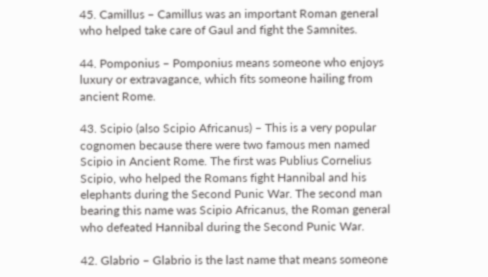45. Camillus – Camillus was an important Roman general who helped take care of Gaul and fight the Samnites.

44. Pomponius – Pomponius means someone who enjoys luxury or extravagance, which fits someone hailing from ancient Rome.

43. Scipio (also Scipio Africanus) – This is a very popular cognomen because there were two famous men named Scipio in Ancient Rome. The first was Publius Cornelius Scipio, who helped the Romans fight Hannibal and his elephants during the Second Punic War. The second man bearing this name was Scipio Africanus, the Roman general who defeated Hannibal during the Second Punic War.

42. Glabrio – Glabrio is the last name that means someone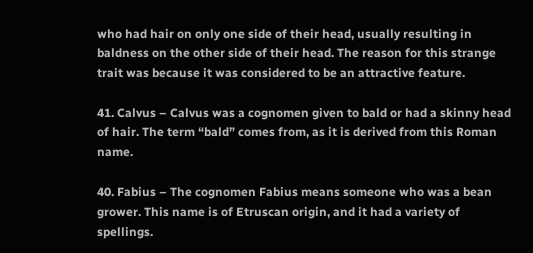who had hair on only one side of their head, usually resulting in baldness on the other side of their head. The reason for this strange trait was because it was considered to be an attractive feature.

41. Calvus – Calvus was a cognomen given to bald or had a skinny head of hair. The term “bald” comes from, as it is derived from this Roman name.

40. Fabius – The cognomen Fabius means someone who was a bean grower. This name is of Etruscan origin, and it had a variety of spellings.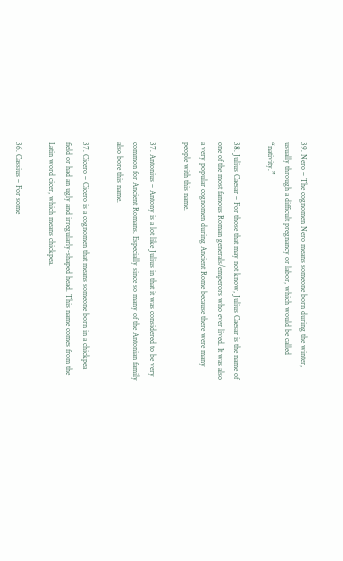39. Nero – The cognomen Nero means someone born during the winter, usually through a difficult pregnancy or labor, which would be called “nativity.”

38. Julius Caesar – For those that may not know, Julius Caesar is the name of one of the most famous Roman generals/emperors who ever lived. It was also a very popular cognomen during Ancient Rome because there were many people with this name.

37. Antonius – Antony is a lot like Julius in that it was considered to be very common for Ancient Romans. Especially since so many of the Antonian family also bore this name.

37. Cicero – Cicero is a cognomen that means someone born in a chickpea field or had an ugly and irregularly-shaped head. This name comes from the Latin word cicer, which means chickpea.

36. Cassius – For some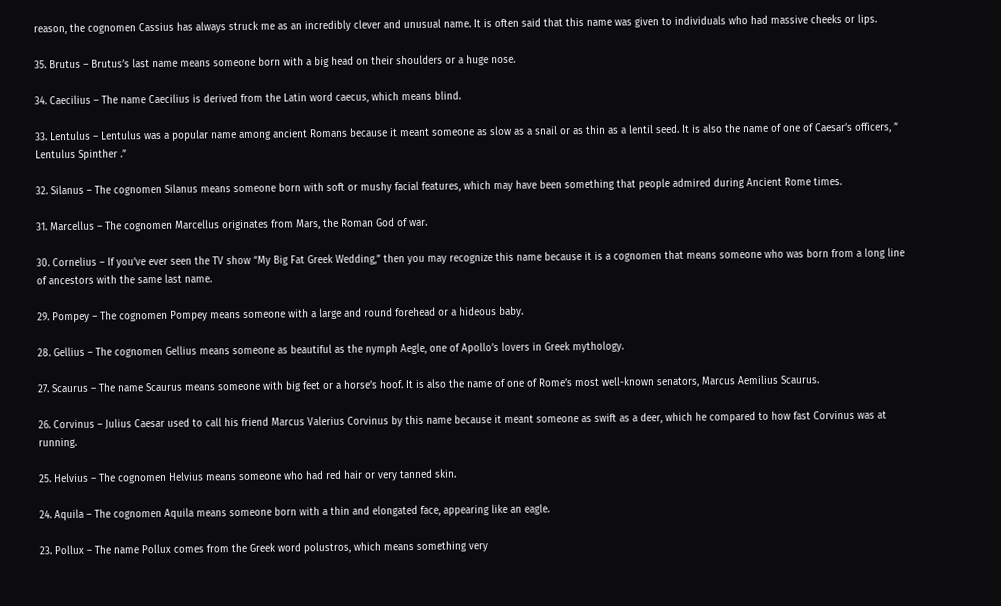reason, the cognomen Cassius has always struck me as an incredibly clever and unusual name. It is often said that this name was given to individuals who had massive cheeks or lips.

35. Brutus – Brutus’s last name means someone born with a big head on their shoulders or a huge nose.

34. Caecilius – The name Caecilius is derived from the Latin word caecus, which means blind.

33. Lentulus – Lentulus was a popular name among ancient Romans because it meant someone as slow as a snail or as thin as a lentil seed. It is also the name of one of Caesar’s officers, ” Lentulus Spinther .”

32. Silanus – The cognomen Silanus means someone born with soft or mushy facial features, which may have been something that people admired during Ancient Rome times.

31. Marcellus – The cognomen Marcellus originates from Mars, the Roman God of war.

30. Cornelius – If you’ve ever seen the TV show “My Big Fat Greek Wedding,” then you may recognize this name because it is a cognomen that means someone who was born from a long line of ancestors with the same last name.

29. Pompey – The cognomen Pompey means someone with a large and round forehead or a hideous baby.

28. Gellius – The cognomen Gellius means someone as beautiful as the nymph Aegle, one of Apollo’s lovers in Greek mythology.

27. Scaurus – The name Scaurus means someone with big feet or a horse’s hoof. It is also the name of one of Rome’s most well-known senators, Marcus Aemilius Scaurus.

26. Corvinus – Julius Caesar used to call his friend Marcus Valerius Corvinus by this name because it meant someone as swift as a deer, which he compared to how fast Corvinus was at running.

25. Helvius – The cognomen Helvius means someone who had red hair or very tanned skin.

24. Aquila – The cognomen Aquila means someone born with a thin and elongated face, appearing like an eagle.

23. Pollux – The name Pollux comes from the Greek word polustros, which means something very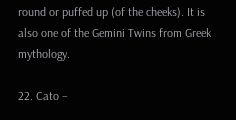round or puffed up (of the cheeks). It is also one of the Gemini Twins from Greek mythology.

22. Cato –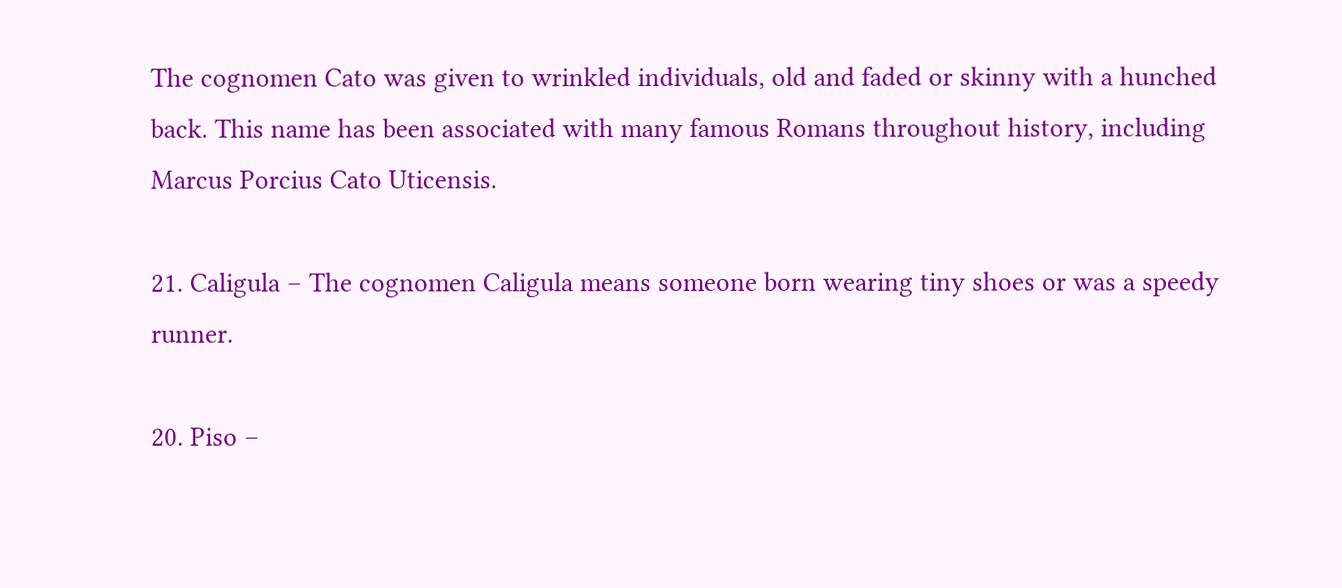The cognomen Cato was given to wrinkled individuals, old and faded or skinny with a hunched back. This name has been associated with many famous Romans throughout history, including Marcus Porcius Cato Uticensis.

21. Caligula – The cognomen Caligula means someone born wearing tiny shoes or was a speedy runner.

20. Piso –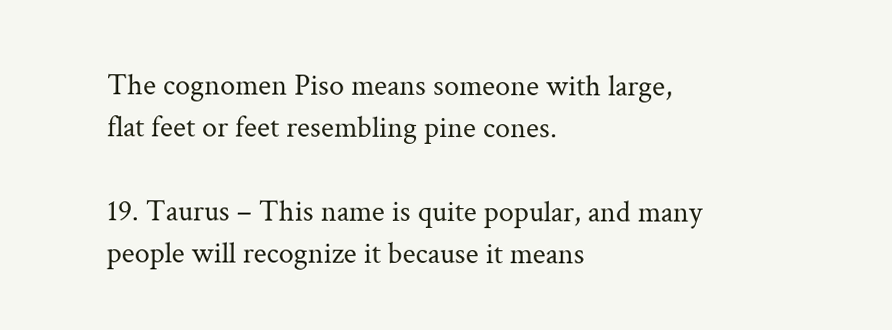The cognomen Piso means someone with large, flat feet or feet resembling pine cones.

19. Taurus – This name is quite popular, and many people will recognize it because it means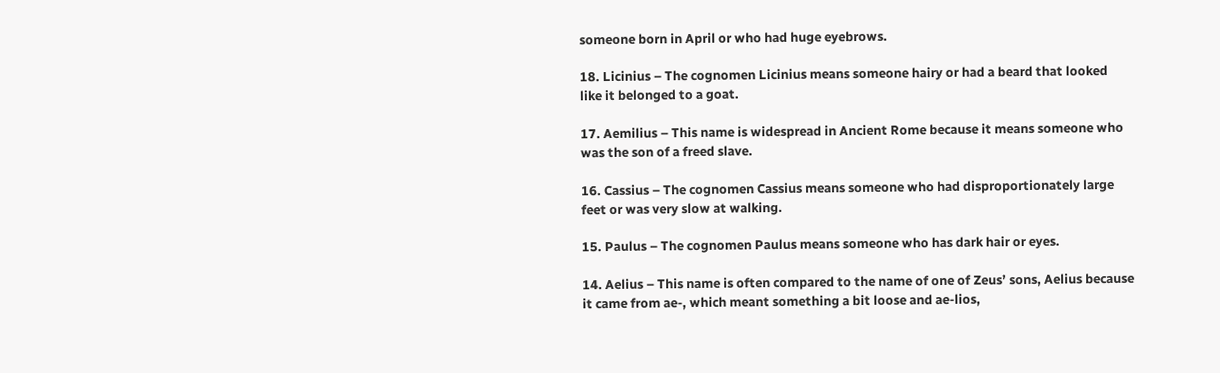someone born in April or who had huge eyebrows.

18. Licinius – The cognomen Licinius means someone hairy or had a beard that looked like it belonged to a goat.

17. Aemilius – This name is widespread in Ancient Rome because it means someone who was the son of a freed slave.

16. Cassius – The cognomen Cassius means someone who had disproportionately large feet or was very slow at walking.

15. Paulus – The cognomen Paulus means someone who has dark hair or eyes.

14. Aelius – This name is often compared to the name of one of Zeus’ sons, Aelius because it came from ae-, which meant something a bit loose and ae-lios,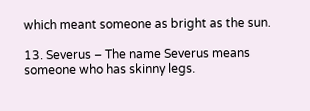which meant someone as bright as the sun.

13. Severus – The name Severus means someone who has skinny legs.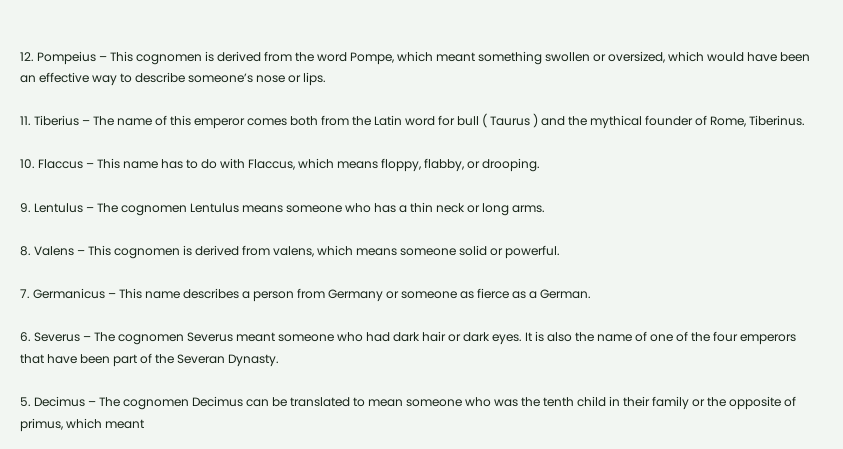12. Pompeius – This cognomen is derived from the word Pompe, which meant something swollen or oversized, which would have been an effective way to describe someone’s nose or lips.

11. Tiberius – The name of this emperor comes both from the Latin word for bull ( Taurus ) and the mythical founder of Rome, Tiberinus.

10. Flaccus – This name has to do with Flaccus, which means floppy, flabby, or drooping.

9. Lentulus – The cognomen Lentulus means someone who has a thin neck or long arms.

8. Valens – This cognomen is derived from valens, which means someone solid or powerful.

7. Germanicus – This name describes a person from Germany or someone as fierce as a German.

6. Severus – The cognomen Severus meant someone who had dark hair or dark eyes. It is also the name of one of the four emperors that have been part of the Severan Dynasty.

5. Decimus – The cognomen Decimus can be translated to mean someone who was the tenth child in their family or the opposite of primus, which meant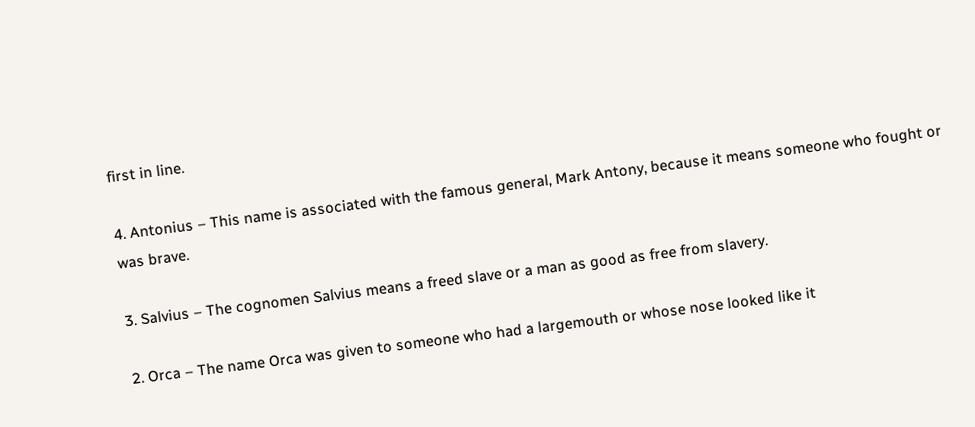first in line.

4. Antonius – This name is associated with the famous general, Mark Antony, because it means someone who fought or was brave.

3. Salvius – The cognomen Salvius means a freed slave or a man as good as free from slavery.

2. Orca – The name Orca was given to someone who had a largemouth or whose nose looked like it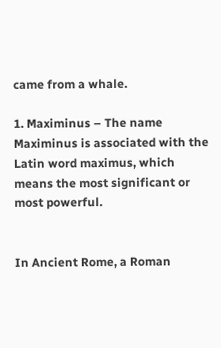came from a whale.

1. Maximinus – The name Maximinus is associated with the Latin word maximus, which means the most significant or most powerful.


In Ancient Rome, a Roman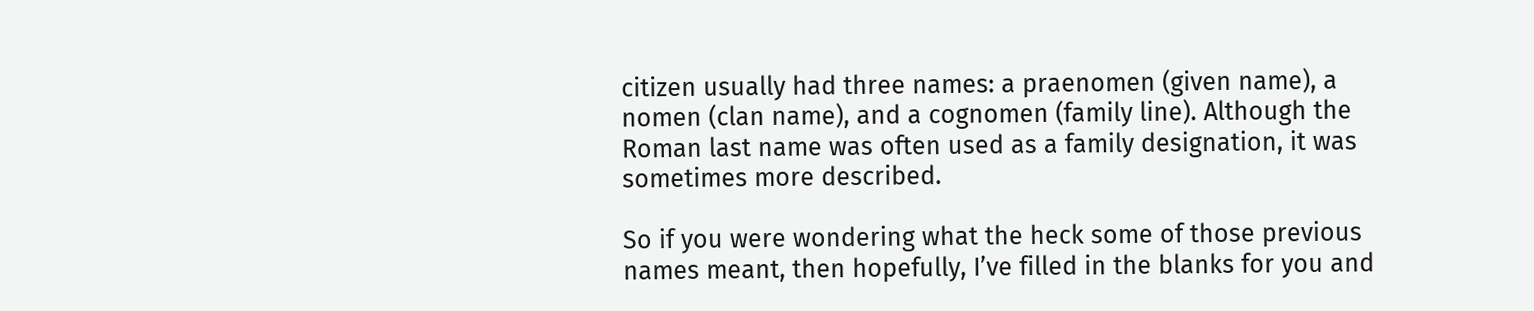citizen usually had three names: a praenomen (given name), a nomen (clan name), and a cognomen (family line). Although the Roman last name was often used as a family designation, it was sometimes more described.

So if you were wondering what the heck some of those previous names meant, then hopefully, I’ve filled in the blanks for you and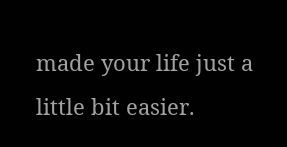made your life just a little bit easier.